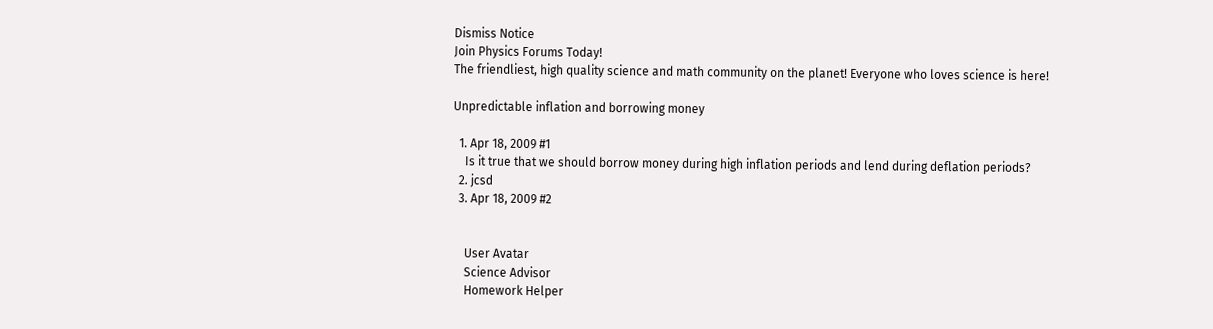Dismiss Notice
Join Physics Forums Today!
The friendliest, high quality science and math community on the planet! Everyone who loves science is here!

Unpredictable inflation and borrowing money

  1. Apr 18, 2009 #1
    Is it true that we should borrow money during high inflation periods and lend during deflation periods?
  2. jcsd
  3. Apr 18, 2009 #2


    User Avatar
    Science Advisor
    Homework Helper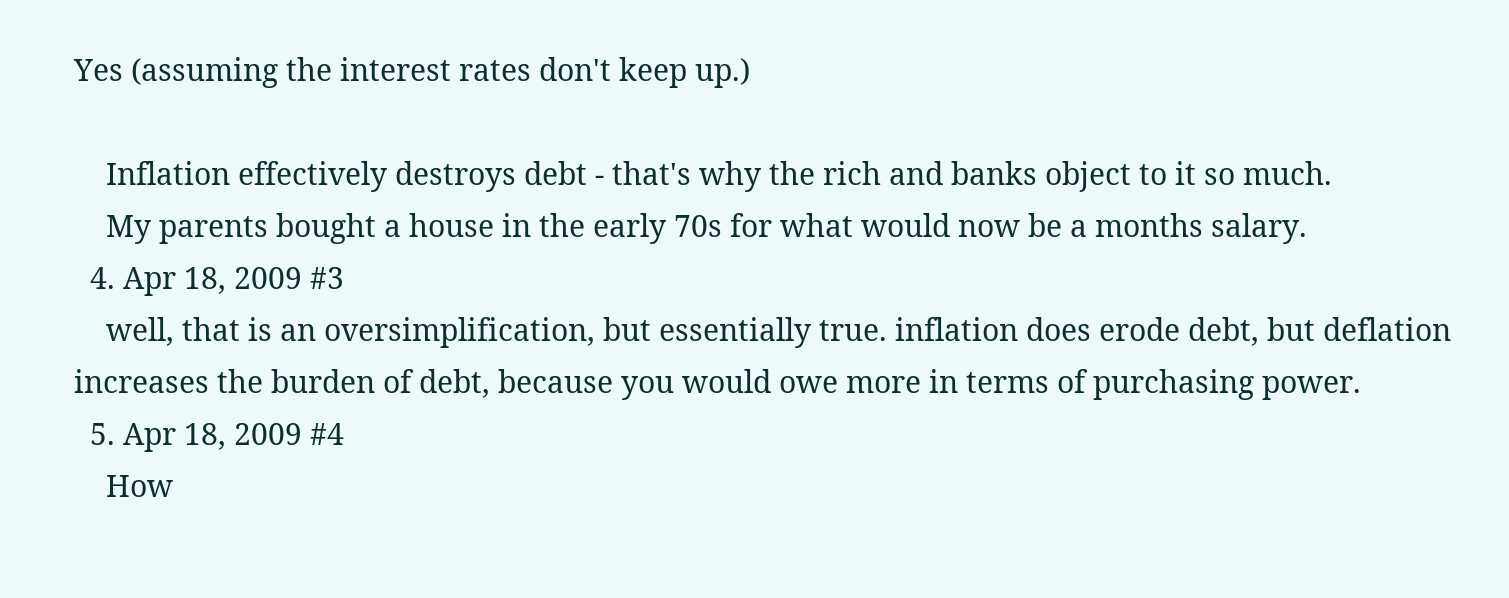Yes (assuming the interest rates don't keep up.)

    Inflation effectively destroys debt - that's why the rich and banks object to it so much.
    My parents bought a house in the early 70s for what would now be a months salary.
  4. Apr 18, 2009 #3
    well, that is an oversimplification, but essentially true. inflation does erode debt, but deflation increases the burden of debt, because you would owe more in terms of purchasing power.
  5. Apr 18, 2009 #4
    How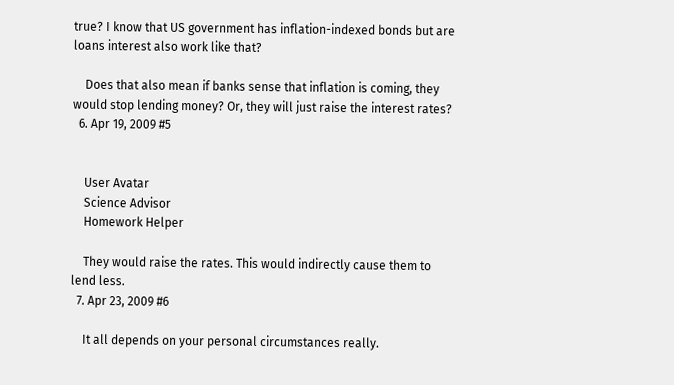true? I know that US government has inflation-indexed bonds but are loans interest also work like that?

    Does that also mean if banks sense that inflation is coming, they would stop lending money? Or, they will just raise the interest rates?
  6. Apr 19, 2009 #5


    User Avatar
    Science Advisor
    Homework Helper

    They would raise the rates. This would indirectly cause them to lend less.
  7. Apr 23, 2009 #6

    It all depends on your personal circumstances really.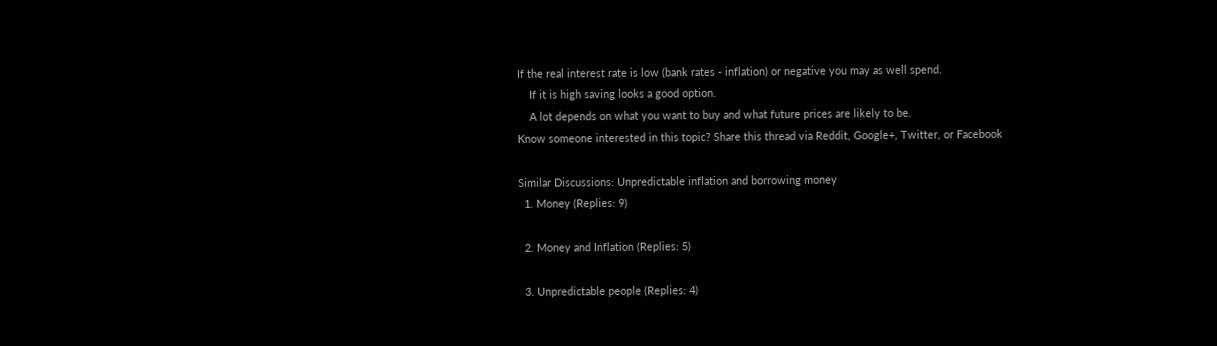If the real interest rate is low (bank rates - inflation) or negative you may as well spend.
    If it is high saving looks a good option.
    A lot depends on what you want to buy and what future prices are likely to be.
Know someone interested in this topic? Share this thread via Reddit, Google+, Twitter, or Facebook

Similar Discussions: Unpredictable inflation and borrowing money
  1. Money (Replies: 9)

  2. Money and Inflation (Replies: 5)

  3. Unpredictable people (Replies: 4)